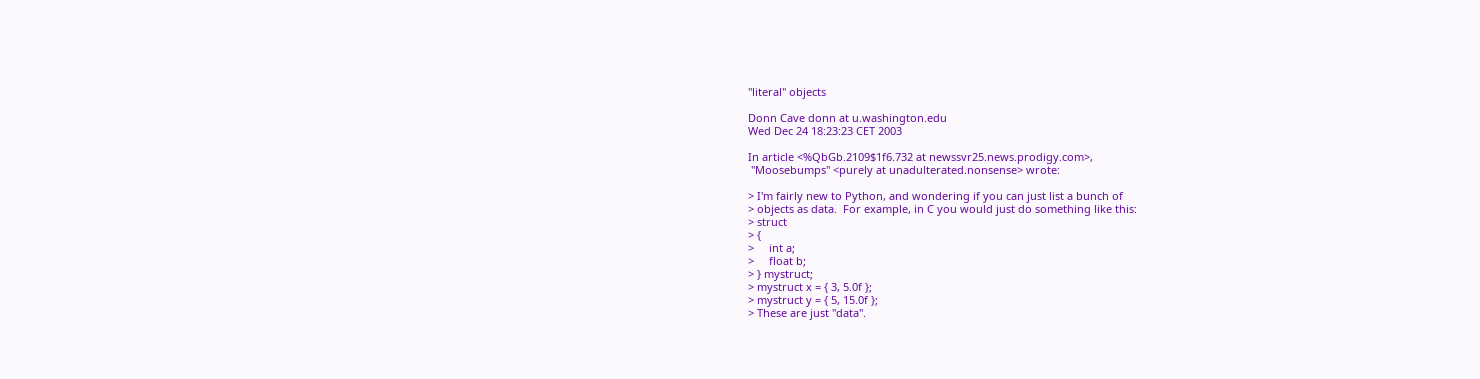"literal" objects

Donn Cave donn at u.washington.edu
Wed Dec 24 18:23:23 CET 2003

In article <%QbGb.2109$1f6.732 at newssvr25.news.prodigy.com>,
 "Moosebumps" <purely at unadulterated.nonsense> wrote:

> I'm fairly new to Python, and wondering if you can just list a bunch of
> objects as data.  For example, in C you would just do something like this:
> struct
> {
>     int a;
>     float b;
> } mystruct;
> mystruct x = { 3, 5.0f };
> mystruct y = { 5, 15.0f };
> These are just "data".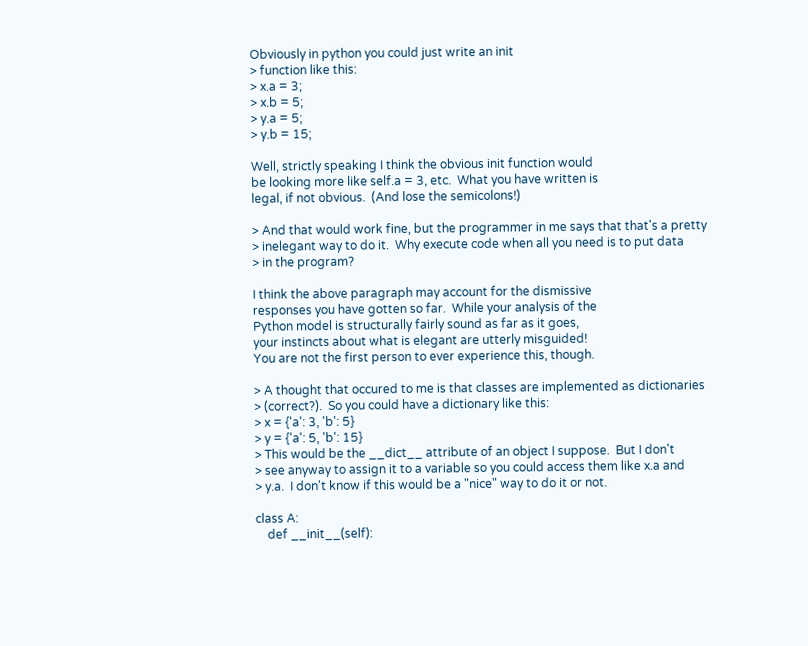Obviously in python you could just write an init
> function like this:
> x.a = 3;
> x.b = 5;
> y.a = 5;
> y.b = 15;

Well, strictly speaking I think the obvious init function would
be looking more like self.a = 3, etc.  What you have written is
legal, if not obvious.  (And lose the semicolons!)

> And that would work fine, but the programmer in me says that that's a pretty
> inelegant way to do it.  Why execute code when all you need is to put data
> in the program?

I think the above paragraph may account for the dismissive
responses you have gotten so far.  While your analysis of the
Python model is structurally fairly sound as far as it goes,
your instincts about what is elegant are utterly misguided!
You are not the first person to ever experience this, though.

> A thought that occured to me is that classes are implemented as dictionaries
> (correct?).  So you could have a dictionary like this:
> x = {'a': 3, 'b': 5}
> y = {'a': 5, 'b': 15}
> This would be the __dict__ attribute of an object I suppose.  But I don't
> see anyway to assign it to a variable so you could access them like x.a and
> y.a.  I don't know if this would be a "nice" way to do it or not.

class A:
    def __init__(self):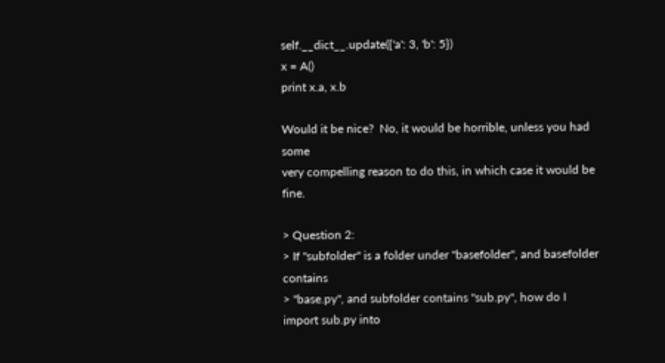self.__dict__.update({'a': 3, 'b': 5})
x = A()
print x.a, x.b

Would it be nice?  No, it would be horrible, unless you had some
very compelling reason to do this, in which case it would be fine.

> Question 2:
> If "subfolder" is a folder under "basefolder", and basefolder contains
> "base.py", and subfolder contains "sub.py", how do I import sub.py into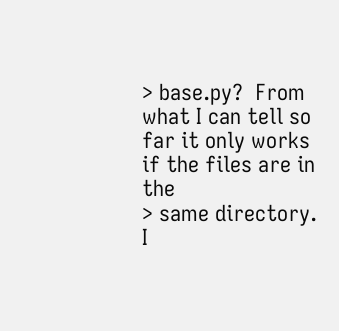> base.py?  From what I can tell so far it only works if the files are in the
> same directory.  I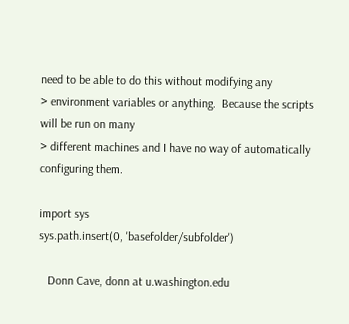need to be able to do this without modifying any
> environment variables or anything.  Because the scripts will be run on many
> different machines and I have no way of automatically configuring them.

import sys
sys.path.insert(0, 'basefolder/subfolder')

   Donn Cave, donn at u.washington.edu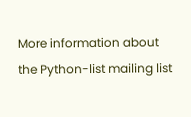More information about the Python-list mailing list